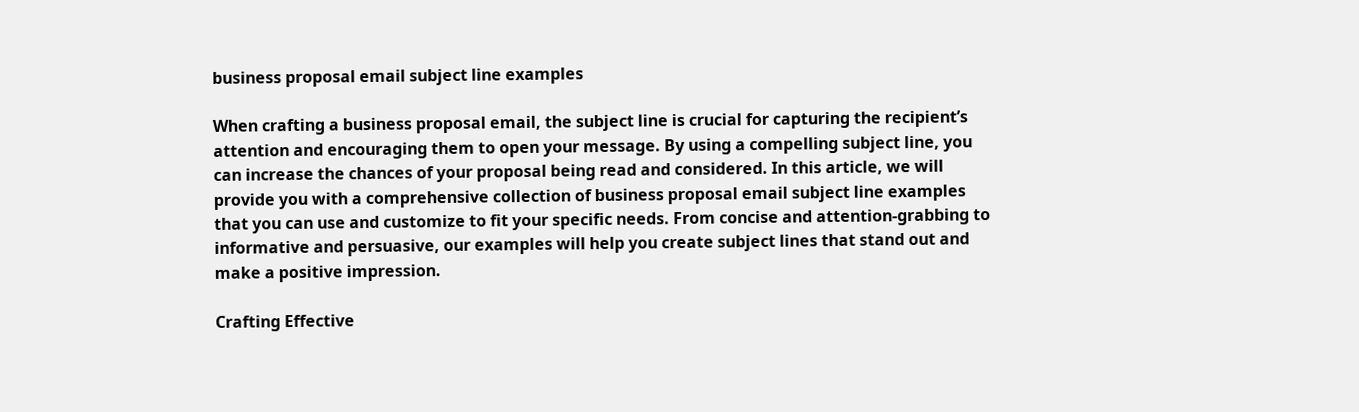business proposal email subject line examples

When crafting a business proposal email, the subject line is crucial for capturing the recipient’s attention and encouraging them to open your message. By using a compelling subject line, you can increase the chances of your proposal being read and considered. In this article, we will provide you with a comprehensive collection of business proposal email subject line examples that you can use and customize to fit your specific needs. From concise and attention-grabbing to informative and persuasive, our examples will help you create subject lines that stand out and make a positive impression.

Crafting Effective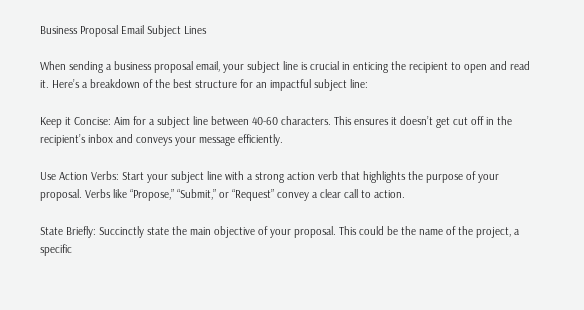Business Proposal Email Subject Lines

When sending a business proposal email, your subject line is crucial in enticing the recipient to open and read it. Here’s a breakdown of the best structure for an impactful subject line:

Keep it Concise: Aim for a subject line between 40-60 characters. This ensures it doesn’t get cut off in the recipient’s inbox and conveys your message efficiently.

Use Action Verbs: Start your subject line with a strong action verb that highlights the purpose of your proposal. Verbs like “Propose,” “Submit,” or “Request” convey a clear call to action.

State Briefly: Succinctly state the main objective of your proposal. This could be the name of the project, a specific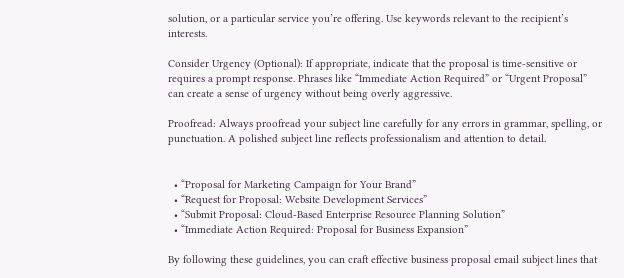solution, or a particular service you’re offering. Use keywords relevant to the recipient’s interests.

Consider Urgency (Optional): If appropriate, indicate that the proposal is time-sensitive or requires a prompt response. Phrases like “Immediate Action Required” or “Urgent Proposal” can create a sense of urgency without being overly aggressive.

Proofread: Always proofread your subject line carefully for any errors in grammar, spelling, or punctuation. A polished subject line reflects professionalism and attention to detail.


  • “Proposal for Marketing Campaign for Your Brand”
  • “Request for Proposal: Website Development Services”
  • “Submit Proposal: Cloud-Based Enterprise Resource Planning Solution”
  • “Immediate Action Required: Proposal for Business Expansion”

By following these guidelines, you can craft effective business proposal email subject lines that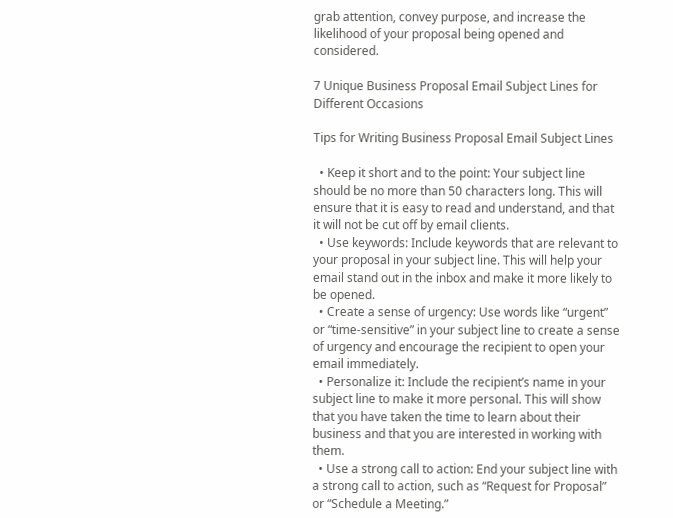grab attention, convey purpose, and increase the likelihood of your proposal being opened and considered.

7 Unique Business Proposal Email Subject Lines for Different Occasions

Tips for Writing Business Proposal Email Subject Lines

  • Keep it short and to the point: Your subject line should be no more than 50 characters long. This will ensure that it is easy to read and understand, and that it will not be cut off by email clients.
  • Use keywords: Include keywords that are relevant to your proposal in your subject line. This will help your email stand out in the inbox and make it more likely to be opened.
  • Create a sense of urgency: Use words like “urgent” or “time-sensitive” in your subject line to create a sense of urgency and encourage the recipient to open your email immediately.
  • Personalize it: Include the recipient’s name in your subject line to make it more personal. This will show that you have taken the time to learn about their business and that you are interested in working with them.
  • Use a strong call to action: End your subject line with a strong call to action, such as “Request for Proposal” or “Schedule a Meeting.”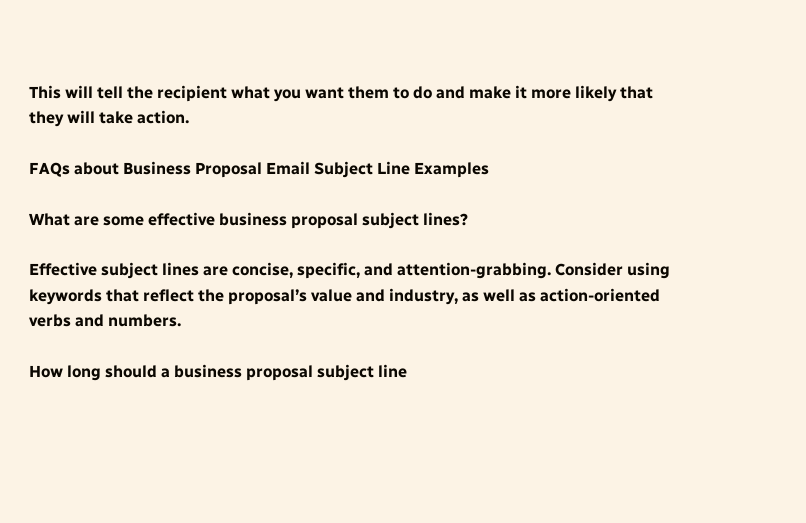This will tell the recipient what you want them to do and make it more likely that they will take action.

FAQs about Business Proposal Email Subject Line Examples

What are some effective business proposal subject lines?

Effective subject lines are concise, specific, and attention-grabbing. Consider using keywords that reflect the proposal’s value and industry, as well as action-oriented verbs and numbers.

How long should a business proposal subject line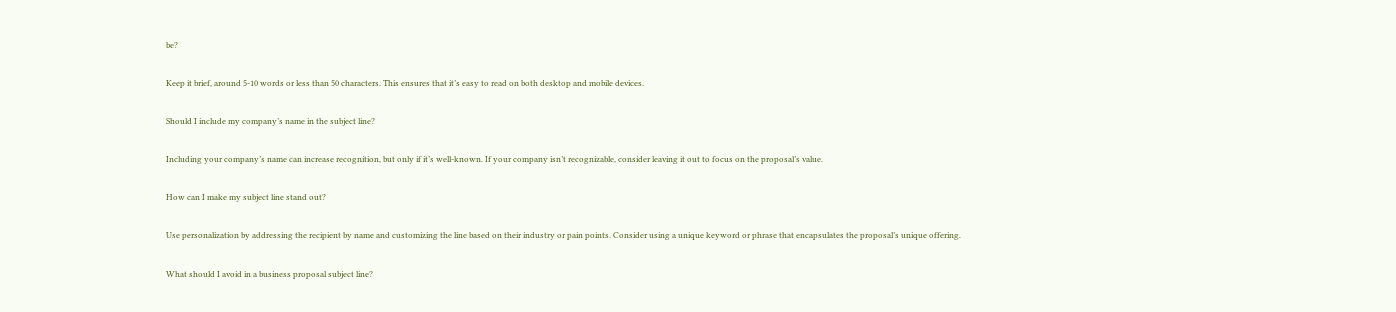be?

Keep it brief, around 5-10 words or less than 50 characters. This ensures that it’s easy to read on both desktop and mobile devices.

Should I include my company’s name in the subject line?

Including your company’s name can increase recognition, but only if it’s well-known. If your company isn’t recognizable, consider leaving it out to focus on the proposal’s value.

How can I make my subject line stand out?

Use personalization by addressing the recipient by name and customizing the line based on their industry or pain points. Consider using a unique keyword or phrase that encapsulates the proposal’s unique offering.

What should I avoid in a business proposal subject line?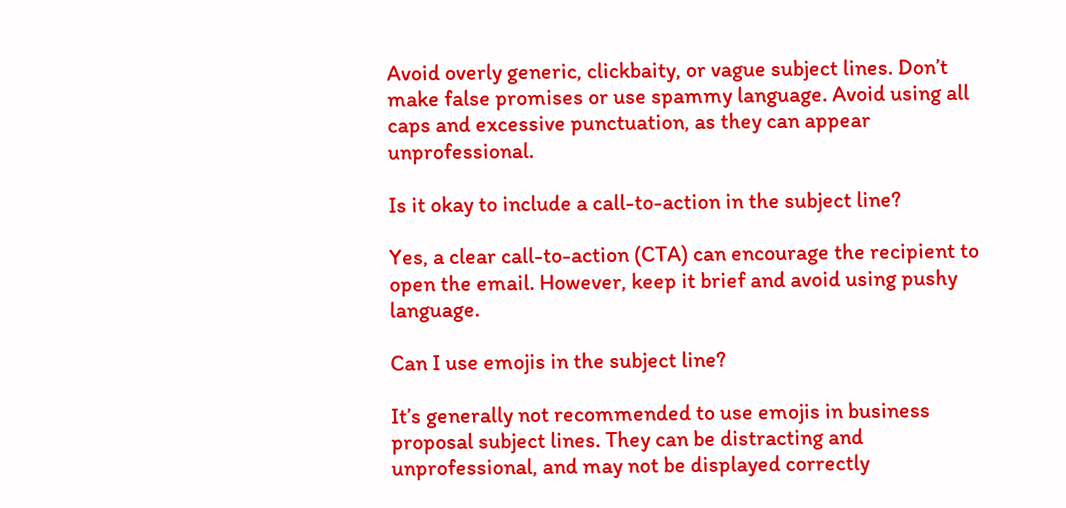Avoid overly generic, clickbaity, or vague subject lines. Don’t make false promises or use spammy language. Avoid using all caps and excessive punctuation, as they can appear unprofessional.

Is it okay to include a call-to-action in the subject line?

Yes, a clear call-to-action (CTA) can encourage the recipient to open the email. However, keep it brief and avoid using pushy language.

Can I use emojis in the subject line?

It’s generally not recommended to use emojis in business proposal subject lines. They can be distracting and unprofessional, and may not be displayed correctly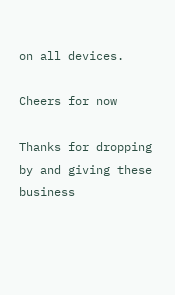on all devices.

Cheers for now

Thanks for dropping by and giving these business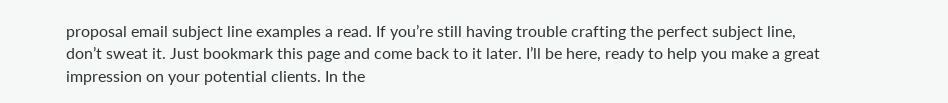proposal email subject line examples a read. If you’re still having trouble crafting the perfect subject line, don’t sweat it. Just bookmark this page and come back to it later. I’ll be here, ready to help you make a great impression on your potential clients. In the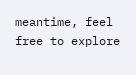meantime, feel free to explore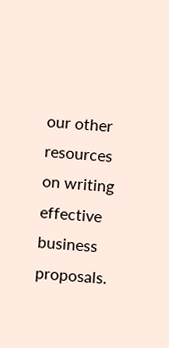our other resources on writing effective business proposals.